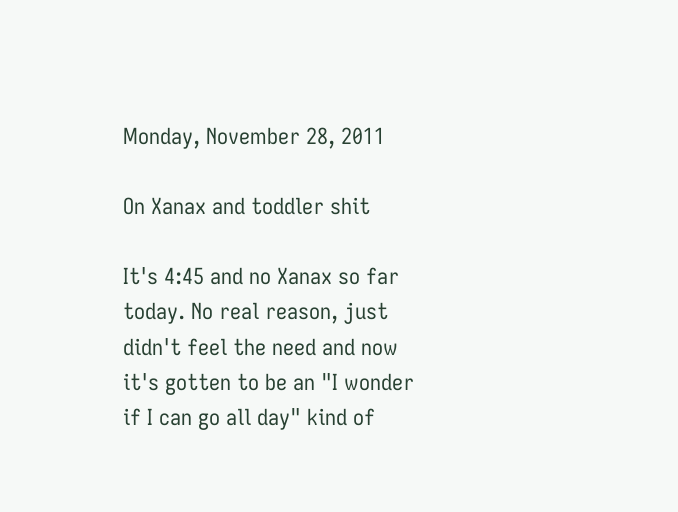Monday, November 28, 2011

On Xanax and toddler shit

It's 4:45 and no Xanax so far today. No real reason, just didn't feel the need and now it's gotten to be an "I wonder if I can go all day" kind of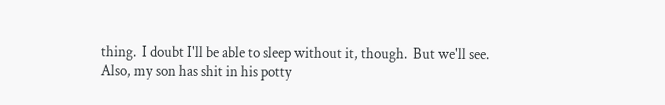thing.  I doubt I'll be able to sleep without it, though.  But we'll see.
Also, my son has shit in his potty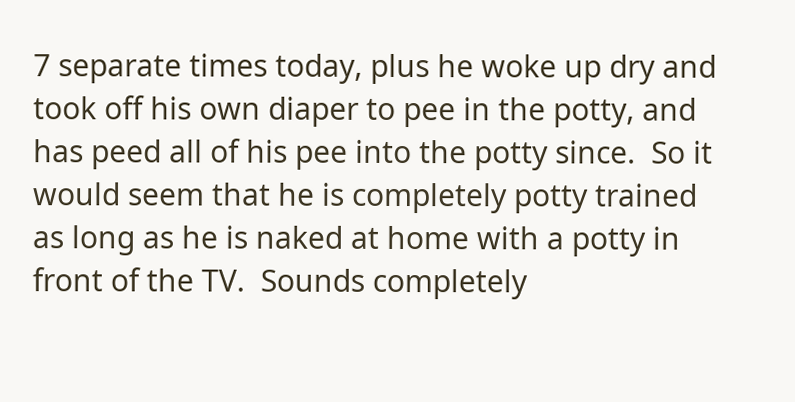7 separate times today, plus he woke up dry and took off his own diaper to pee in the potty, and has peed all of his pee into the potty since.  So it would seem that he is completely potty trained as long as he is naked at home with a potty in front of the TV.  Sounds completely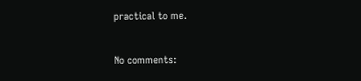practical to me.

No comments: